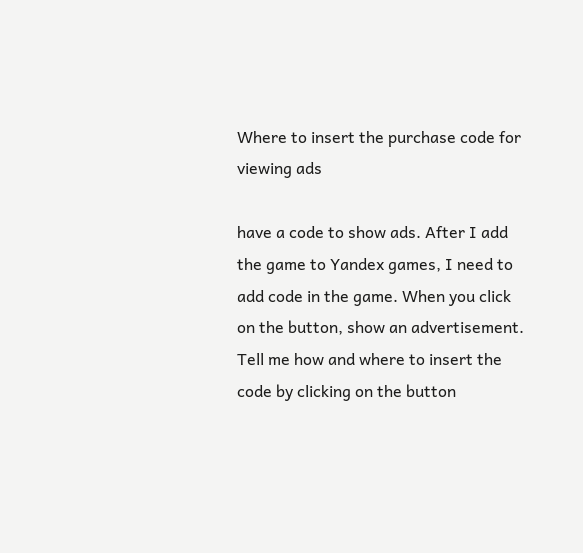Where to insert the purchase code for viewing ads

have a code to show ads. After I add the game to Yandex games, I need to add code in the game. When you click on the button, show an advertisement. Tell me how and where to insert the code by clicking on the button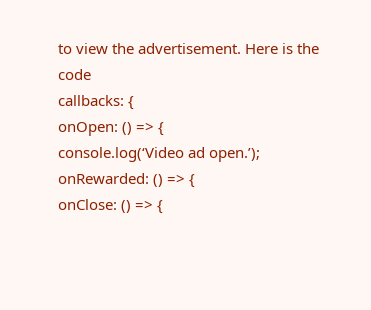to view the advertisement. Here is the code
callbacks: {
onOpen: () => {
console.log(‘Video ad open.’);
onRewarded: () => {
onClose: () => {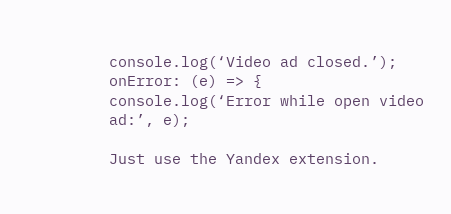console.log(‘Video ad closed.’);
onError: (e) => {
console.log(‘Error while open video ad:’, e);

Just use the Yandex extension.